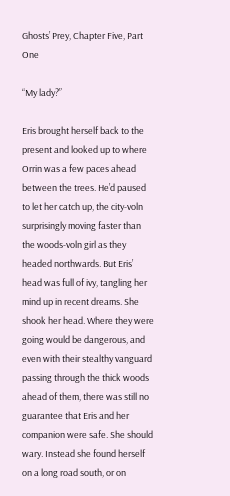Ghosts’ Prey, Chapter Five, Part One

“My lady?”

Eris brought herself back to the present and looked up to where Orrin was a few paces ahead between the trees. He’d paused to let her catch up, the city-voln surprisingly moving faster than the woods-voln girl as they headed northwards. But Eris’ head was full of ivy, tangling her mind up in recent dreams. She shook her head. Where they were going would be dangerous, and even with their stealthy vanguard passing through the thick woods ahead of them, there was still no guarantee that Eris and her companion were safe. She should wary. Instead she found herself on a long road south, or on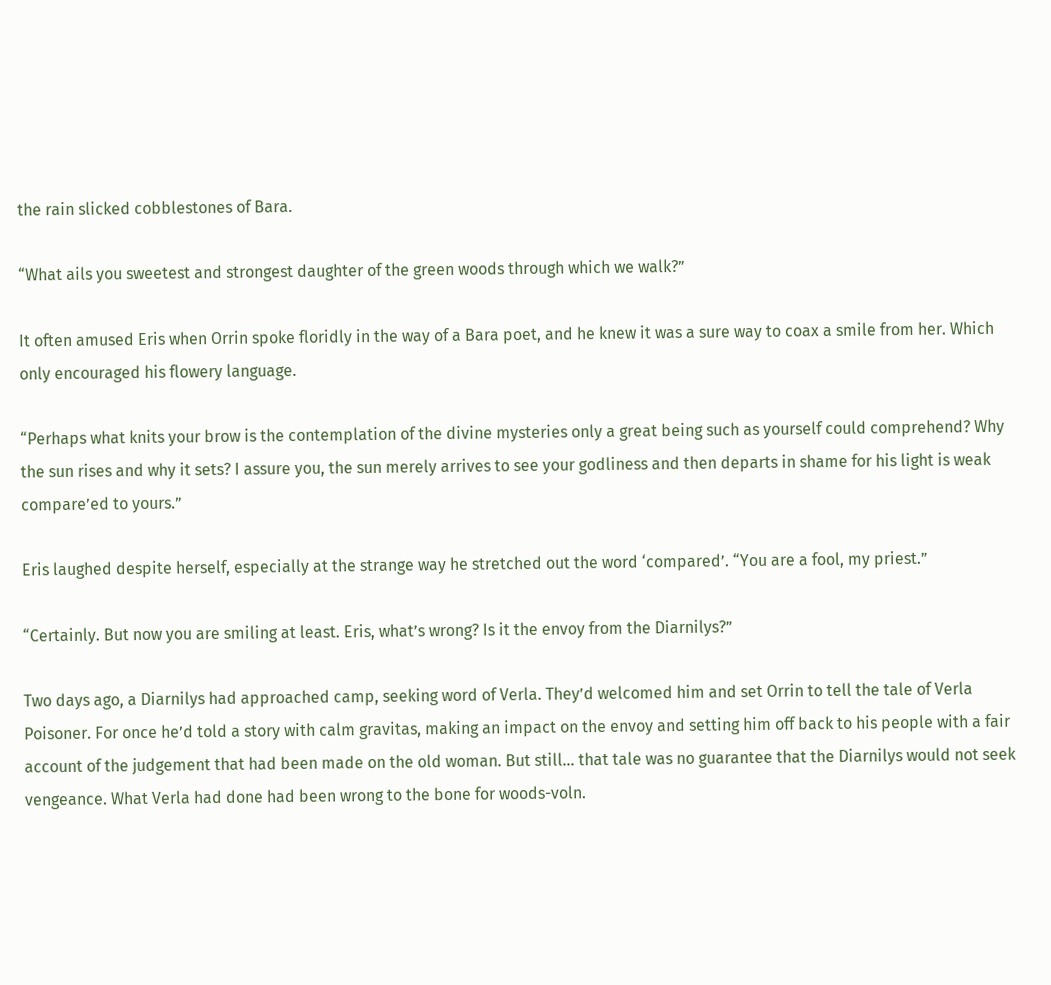the rain slicked cobblestones of Bara.

“What ails you sweetest and strongest daughter of the green woods through which we walk?”

It often amused Eris when Orrin spoke floridly in the way of a Bara poet, and he knew it was a sure way to coax a smile from her. Which only encouraged his flowery language.

“Perhaps what knits your brow is the contemplation of the divine mysteries only a great being such as yourself could comprehend? Why the sun rises and why it sets? I assure you, the sun merely arrives to see your godliness and then departs in shame for his light is weak compare’ed to yours.”

Eris laughed despite herself, especially at the strange way he stretched out the word ‘compared’. “You are a fool, my priest.”

“Certainly. But now you are smiling at least. Eris, what’s wrong? Is it the envoy from the Diarnilys?”

Two days ago, a Diarnilys had approached camp, seeking word of Verla. They’d welcomed him and set Orrin to tell the tale of Verla Poisoner. For once he’d told a story with calm gravitas, making an impact on the envoy and setting him off back to his people with a fair account of the judgement that had been made on the old woman. But still… that tale was no guarantee that the Diarnilys would not seek vengeance. What Verla had done had been wrong to the bone for woods-voln.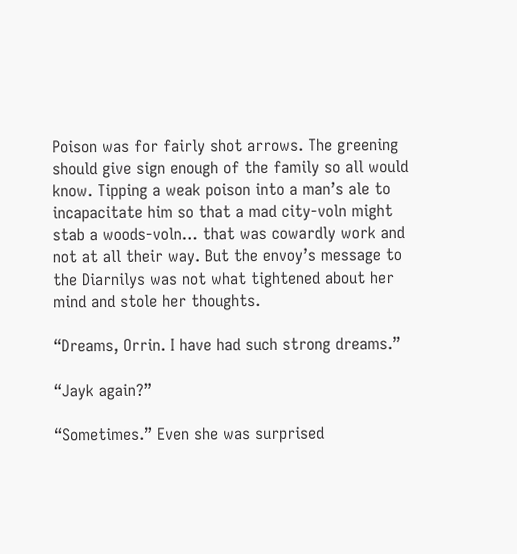Poison was for fairly shot arrows. The greening should give sign enough of the family so all would know. Tipping a weak poison into a man’s ale to incapacitate him so that a mad city-voln might stab a woods-voln… that was cowardly work and not at all their way. But the envoy’s message to the Diarnilys was not what tightened about her mind and stole her thoughts.

“Dreams, Orrin. I have had such strong dreams.”

“Jayk again?”

“Sometimes.” Even she was surprised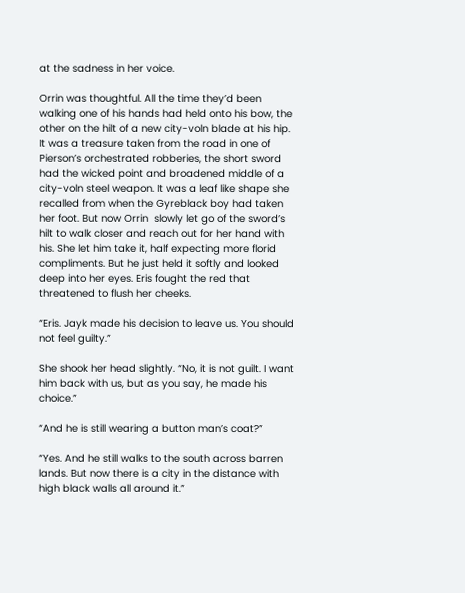at the sadness in her voice.

Orrin was thoughtful. All the time they’d been walking one of his hands had held onto his bow, the other on the hilt of a new city-voln blade at his hip. It was a treasure taken from the road in one of Pierson’s orchestrated robberies, the short sword had the wicked point and broadened middle of a city-voln steel weapon. It was a leaf like shape she recalled from when the Gyreblack boy had taken her foot. But now Orrin  slowly let go of the sword’s hilt to walk closer and reach out for her hand with his. She let him take it, half expecting more florid compliments. But he just held it softly and looked deep into her eyes. Eris fought the red that threatened to flush her cheeks.

“Eris. Jayk made his decision to leave us. You should not feel guilty.”

She shook her head slightly. “No, it is not guilt. I want him back with us, but as you say, he made his choice.”

“And he is still wearing a button man’s coat?”

“Yes. And he still walks to the south across barren lands. But now there is a city in the distance with high black walls all around it.”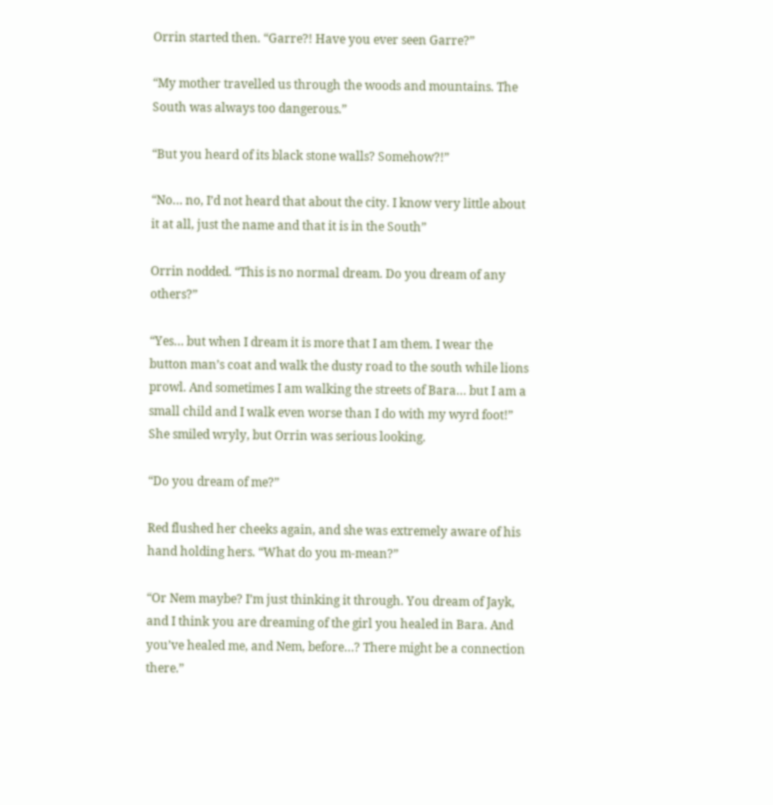Orrin started then. “Garre?! Have you ever seen Garre?”

“My mother travelled us through the woods and mountains. The South was always too dangerous.”

“But you heard of its black stone walls? Somehow?!”

“No… no, I’d not heard that about the city. I know very little about it at all, just the name and that it is in the South”

Orrin nodded. “This is no normal dream. Do you dream of any others?”

“Yes… but when I dream it is more that I am them. I wear the button man’s coat and walk the dusty road to the south while lions prowl. And sometimes I am walking the streets of Bara… but I am a small child and I walk even worse than I do with my wyrd foot!” She smiled wryly, but Orrin was serious looking.

“Do you dream of me?”

Red flushed her cheeks again, and she was extremely aware of his hand holding hers. “What do you m-mean?”

“Or Nem maybe? I’m just thinking it through. You dream of Jayk, and I think you are dreaming of the girl you healed in Bara. And you’ve healed me, and Nem, before…? There might be a connection there.”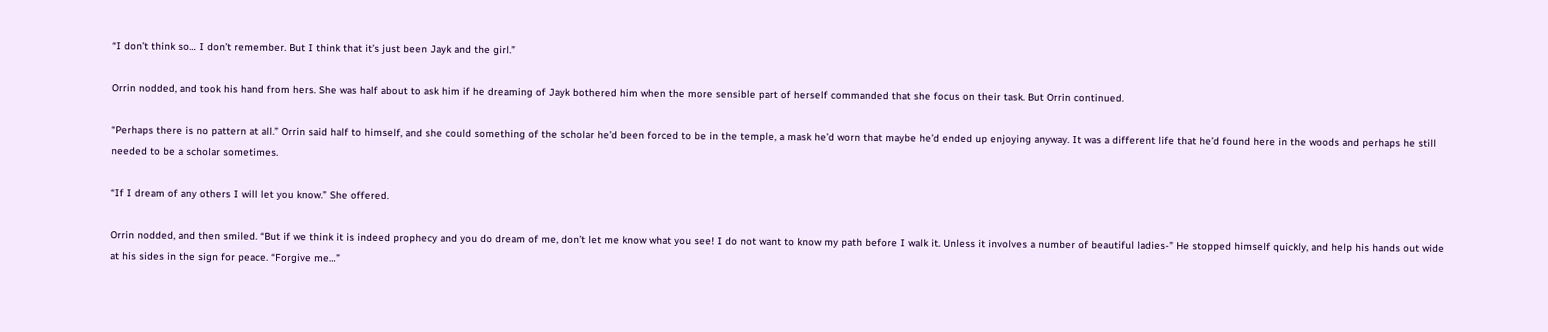“I don’t think so… I don’t remember. But I think that it’s just been Jayk and the girl.”

Orrin nodded, and took his hand from hers. She was half about to ask him if he dreaming of Jayk bothered him when the more sensible part of herself commanded that she focus on their task. But Orrin continued.

“Perhaps there is no pattern at all.” Orrin said half to himself, and she could something of the scholar he’d been forced to be in the temple, a mask he’d worn that maybe he’d ended up enjoying anyway. It was a different life that he’d found here in the woods and perhaps he still needed to be a scholar sometimes.

“If I dream of any others I will let you know.” She offered.

Orrin nodded, and then smiled. “But if we think it is indeed prophecy and you do dream of me, don’t let me know what you see! I do not want to know my path before I walk it. Unless it involves a number of beautiful ladies-” He stopped himself quickly, and help his hands out wide at his sides in the sign for peace. “Forgive me…”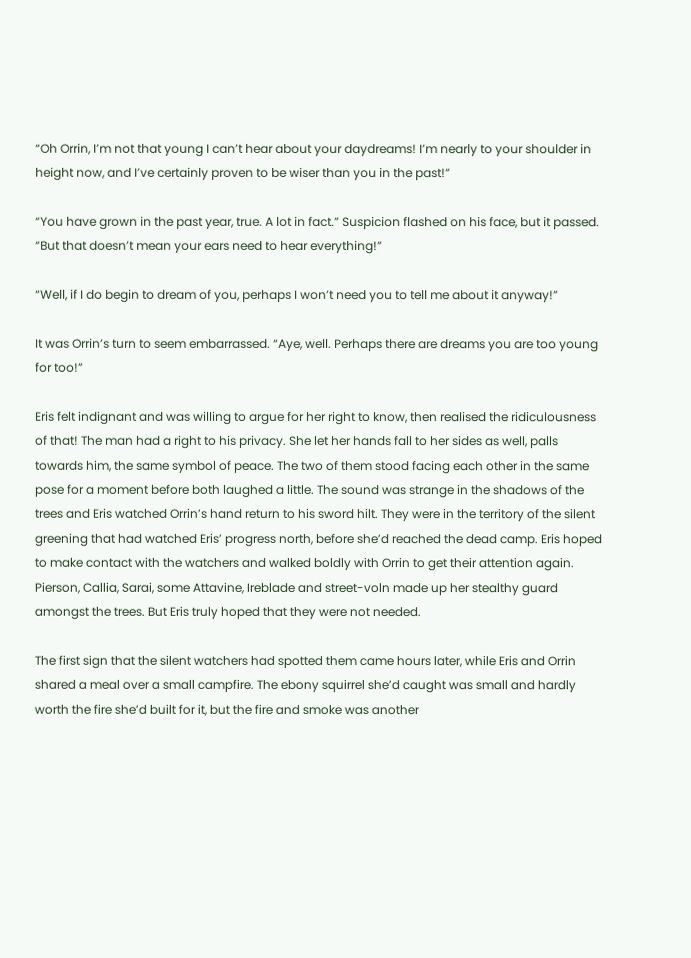“Oh Orrin, I’m not that young I can’t hear about your daydreams! I’m nearly to your shoulder in height now, and I’ve certainly proven to be wiser than you in the past!”

“You have grown in the past year, true. A lot in fact.” Suspicion flashed on his face, but it passed. “But that doesn’t mean your ears need to hear everything!”

“Well, if I do begin to dream of you, perhaps I won’t need you to tell me about it anyway!”

It was Orrin’s turn to seem embarrassed. “Aye, well. Perhaps there are dreams you are too young for too!”

Eris felt indignant and was willing to argue for her right to know, then realised the ridiculousness of that! The man had a right to his privacy. She let her hands fall to her sides as well, palls towards him, the same symbol of peace. The two of them stood facing each other in the same pose for a moment before both laughed a little. The sound was strange in the shadows of the trees and Eris watched Orrin’s hand return to his sword hilt. They were in the territory of the silent greening that had watched Eris’ progress north, before she’d reached the dead camp. Eris hoped to make contact with the watchers and walked boldly with Orrin to get their attention again. Pierson, Callia, Sarai, some Attavine, Ireblade and street-voln made up her stealthy guard amongst the trees. But Eris truly hoped that they were not needed.

The first sign that the silent watchers had spotted them came hours later, while Eris and Orrin shared a meal over a small campfire. The ebony squirrel she’d caught was small and hardly worth the fire she’d built for it, but the fire and smoke was another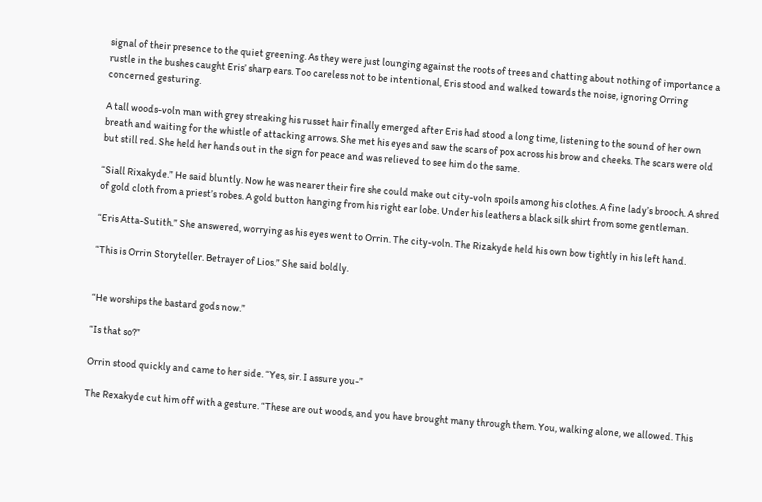signal of their presence to the quiet greening. As they were just lounging against the roots of trees and chatting about nothing of importance a rustle in the bushes caught Eris’ sharp ears. Too careless not to be intentional, Eris stood and walked towards the noise, ignoring Orring concerned gesturing.

A tall woods-voln man with grey streaking his russet hair finally emerged after Eris had stood a long time, listening to the sound of her own breath and waiting for the whistle of attacking arrows. She met his eyes and saw the scars of pox across his brow and cheeks. The scars were old but still red. She held her hands out in the sign for peace and was relieved to see him do the same.

“Siall Rixakyde.” He said bluntly. Now he was nearer their fire she could make out city-voln spoils among his clothes. A fine lady’s brooch. A shred of gold cloth from a priest’s robes. A gold button hanging from his right ear lobe. Under his leathers a black silk shirt from some gentleman.

“Eris Atta-Sutith.” She answered, worrying as his eyes went to Orrin. The city-voln. The Rizakyde held his own bow tightly in his left hand.

“This is Orrin Storyteller. Betrayer of Lios.” She said boldly.


“He worships the bastard gods now.”

“Is that so?”

Orrin stood quickly and came to her side. “Yes, sir. I assure you-”

The Rexakyde cut him off with a gesture. “These are out woods, and you have brought many through them. You, walking alone, we allowed. This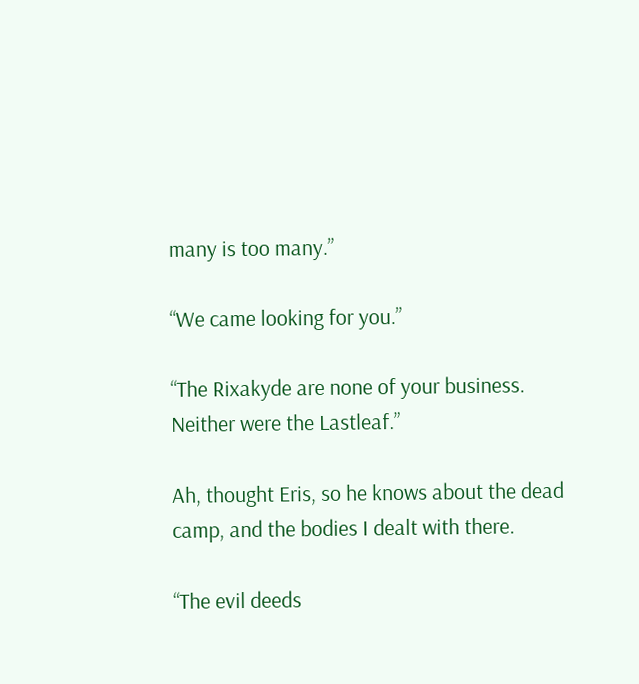many is too many.”

“We came looking for you.”

“The Rixakyde are none of your business. Neither were the Lastleaf.”

Ah, thought Eris, so he knows about the dead camp, and the bodies I dealt with there.

“The evil deeds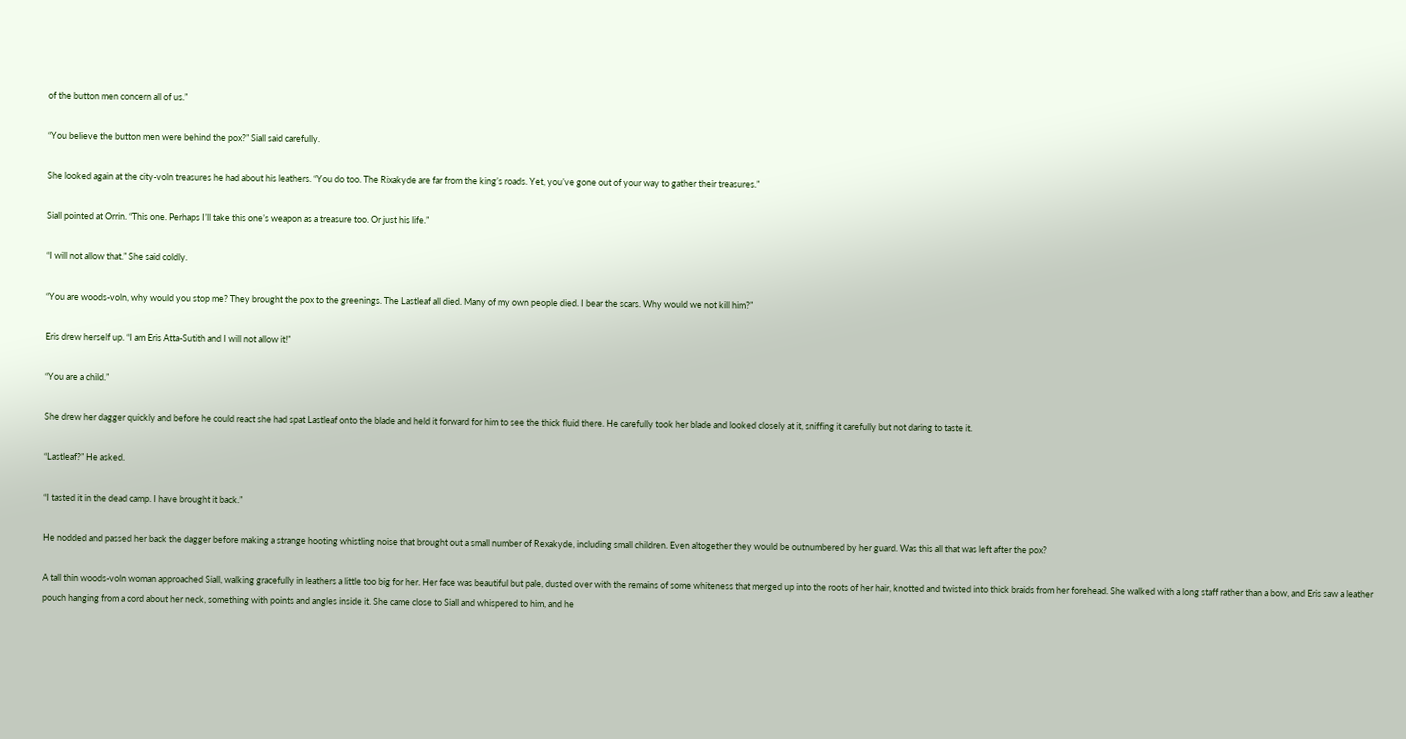of the button men concern all of us.”

“You believe the button men were behind the pox?” Siall said carefully.

She looked again at the city-voln treasures he had about his leathers. “You do too. The Rixakyde are far from the king’s roads. Yet, you’ve gone out of your way to gather their treasures.”

Siall pointed at Orrin. “This one. Perhaps I’ll take this one’s weapon as a treasure too. Or just his life.”

“I will not allow that.” She said coldly.

“You are woods-voln, why would you stop me? They brought the pox to the greenings. The Lastleaf all died. Many of my own people died. I bear the scars. Why would we not kill him?”

Eris drew herself up. “I am Eris Atta-Sutith and I will not allow it!”

“You are a child.”

She drew her dagger quickly and before he could react she had spat Lastleaf onto the blade and held it forward for him to see the thick fluid there. He carefully took her blade and looked closely at it, sniffing it carefully but not daring to taste it.

“Lastleaf?” He asked.

“I tasted it in the dead camp. I have brought it back.”

He nodded and passed her back the dagger before making a strange hooting whistling noise that brought out a small number of Rexakyde, including small children. Even altogether they would be outnumbered by her guard. Was this all that was left after the pox?

A tall thin woods-voln woman approached Siall, walking gracefully in leathers a little too big for her. Her face was beautiful but pale, dusted over with the remains of some whiteness that merged up into the roots of her hair, knotted and twisted into thick braids from her forehead. She walked with a long staff rather than a bow, and Eris saw a leather pouch hanging from a cord about her neck, something with points and angles inside it. She came close to Siall and whispered to him, and he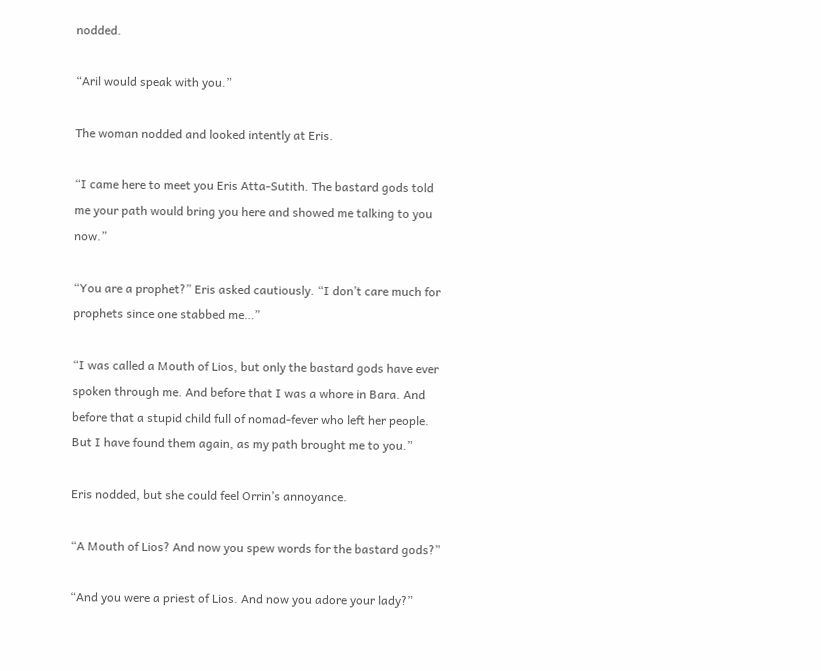nodded.

“Aril would speak with you.”

The woman nodded and looked intently at Eris.

“I came here to meet you Eris Atta-Sutith. The bastard gods told me your path would bring you here and showed me talking to you now.”

“You are a prophet?” Eris asked cautiously. “I don’t care much for prophets since one stabbed me…”

“I was called a Mouth of Lios, but only the bastard gods have ever spoken through me. And before that I was a whore in Bara. And before that a stupid child full of nomad-fever who left her people. But I have found them again, as my path brought me to you.”

Eris nodded, but she could feel Orrin’s annoyance.

“A Mouth of Lios? And now you spew words for the bastard gods?”

“And you were a priest of Lios. And now you adore your lady?”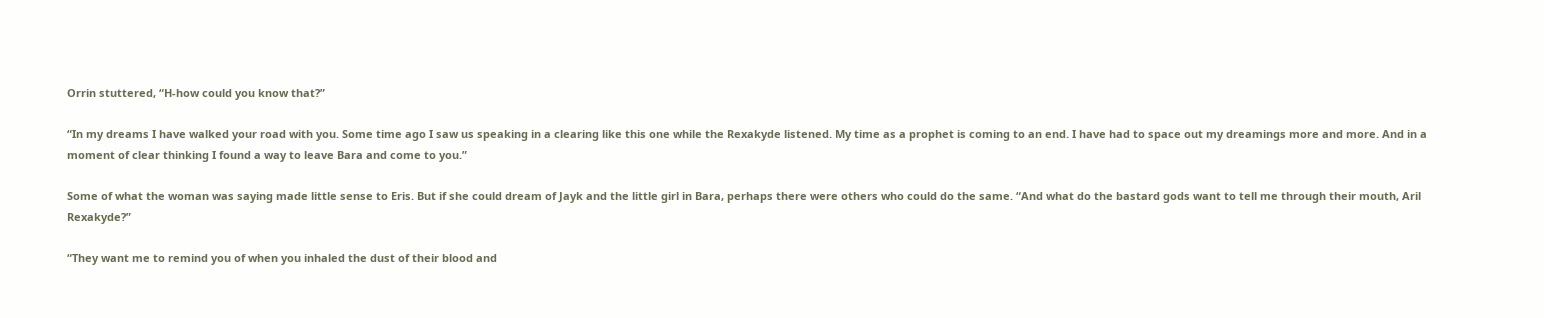Orrin stuttered, “H-how could you know that?”

“In my dreams I have walked your road with you. Some time ago I saw us speaking in a clearing like this one while the Rexakyde listened. My time as a prophet is coming to an end. I have had to space out my dreamings more and more. And in a moment of clear thinking I found a way to leave Bara and come to you.”

Some of what the woman was saying made little sense to Eris. But if she could dream of Jayk and the little girl in Bara, perhaps there were others who could do the same. “And what do the bastard gods want to tell me through their mouth, Aril Rexakyde?”

“They want me to remind you of when you inhaled the dust of their blood and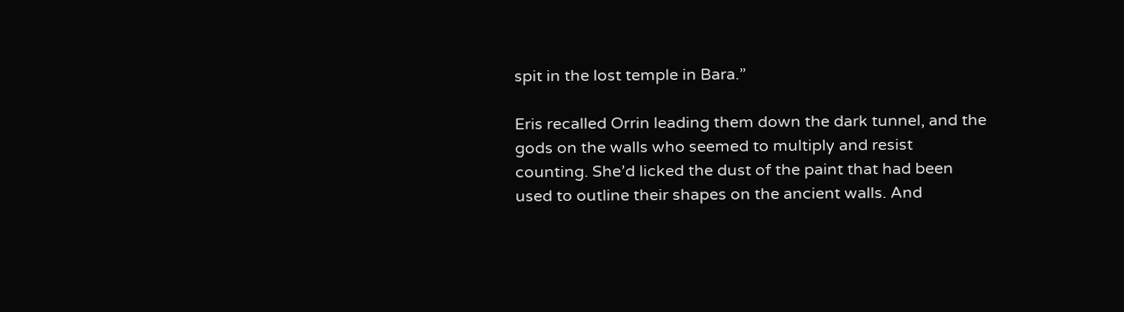spit in the lost temple in Bara.”

Eris recalled Orrin leading them down the dark tunnel, and the gods on the walls who seemed to multiply and resist counting. She’d licked the dust of the paint that had been used to outline their shapes on the ancient walls. And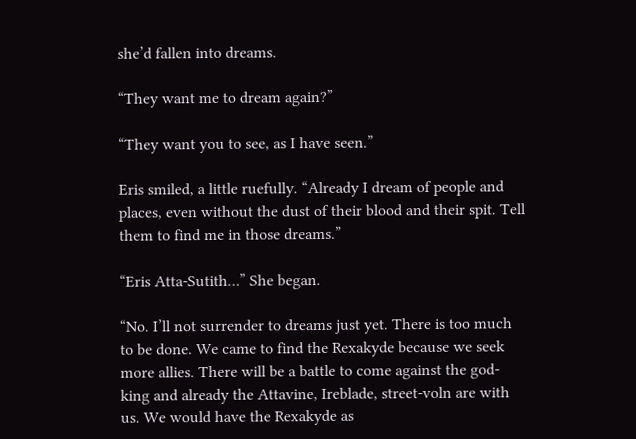she’d fallen into dreams.

“They want me to dream again?”

“They want you to see, as I have seen.”

Eris smiled, a little ruefully. “Already I dream of people and places, even without the dust of their blood and their spit. Tell them to find me in those dreams.”

“Eris Atta-Sutith…” She began.

“No. I’ll not surrender to dreams just yet. There is too much to be done. We came to find the Rexakyde because we seek more allies. There will be a battle to come against the god-king and already the Attavine, Ireblade, street-voln are with us. We would have the Rexakyde as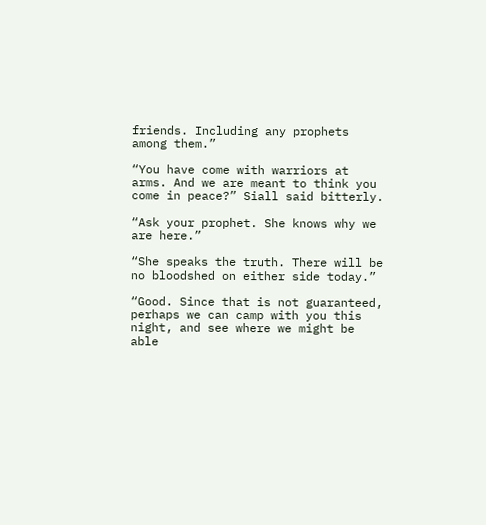friends. Including any prophets among them.”

“You have come with warriors at arms. And we are meant to think you come in peace?” Siall said bitterly.

“Ask your prophet. She knows why we are here.”

“She speaks the truth. There will be no bloodshed on either side today.”

“Good. Since that is not guaranteed, perhaps we can camp with you this night, and see where we might be able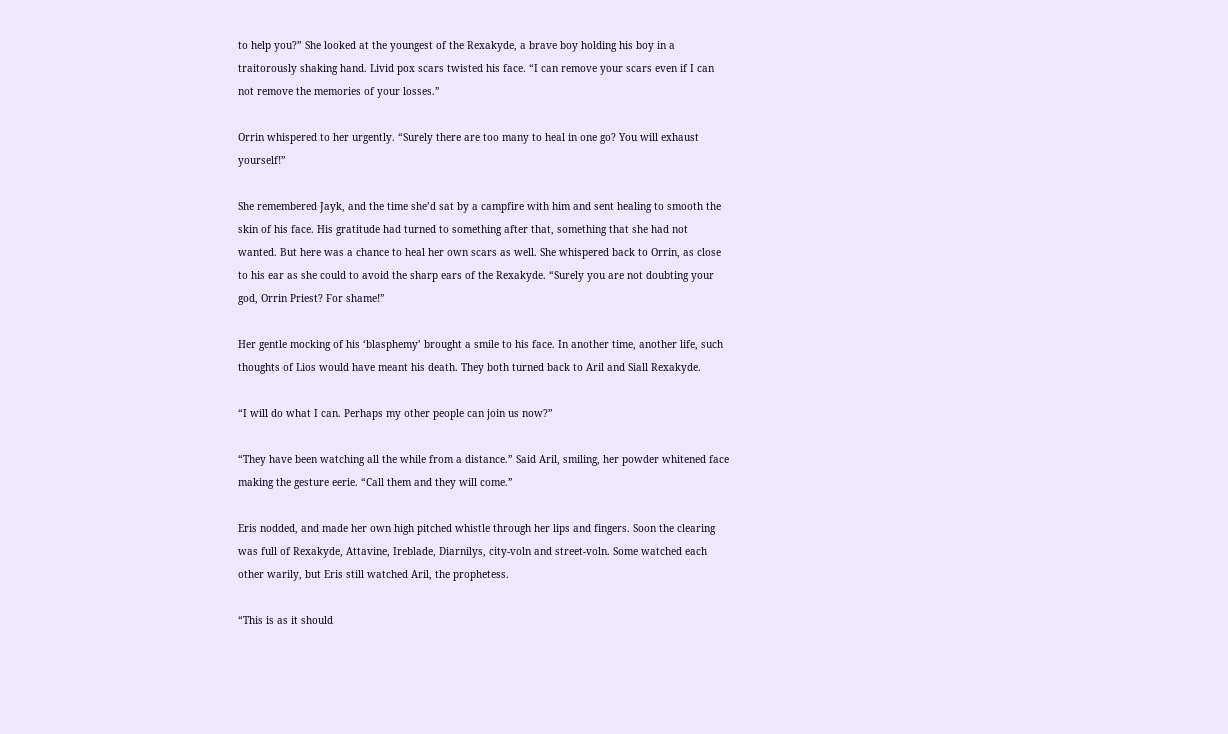to help you?” She looked at the youngest of the Rexakyde, a brave boy holding his boy in a traitorously shaking hand. Livid pox scars twisted his face. “I can remove your scars even if I can not remove the memories of your losses.”

Orrin whispered to her urgently. “Surely there are too many to heal in one go? You will exhaust yourself!”

She remembered Jayk, and the time she’d sat by a campfire with him and sent healing to smooth the skin of his face. His gratitude had turned to something after that, something that she had not wanted. But here was a chance to heal her own scars as well. She whispered back to Orrin, as close to his ear as she could to avoid the sharp ears of the Rexakyde. “Surely you are not doubting your god, Orrin Priest? For shame!”

Her gentle mocking of his ‘blasphemy’ brought a smile to his face. In another time, another life, such thoughts of Lios would have meant his death. They both turned back to Aril and Siall Rexakyde.

“I will do what I can. Perhaps my other people can join us now?”

“They have been watching all the while from a distance.” Said Aril, smiling, her powder whitened face making the gesture eerie. “Call them and they will come.”

Eris nodded, and made her own high pitched whistle through her lips and fingers. Soon the clearing was full of Rexakyde, Attavine, Ireblade, Diarnilys, city-voln and street-voln. Some watched each other warily, but Eris still watched Aril, the prophetess.

“This is as it should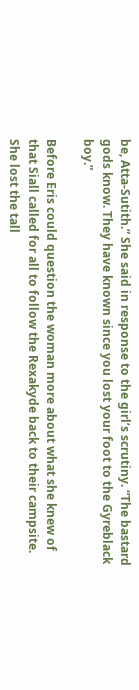be, Atta-Sutith.” She said in response to the girl’s scrutiny. “The bastard gods know. They have known since you lost your foot to the Gyreblack boy.”

Before Eris could question the woman more about what she knew of that Siall called for all to follow the Rexakyde back to their campsite. She lost the tall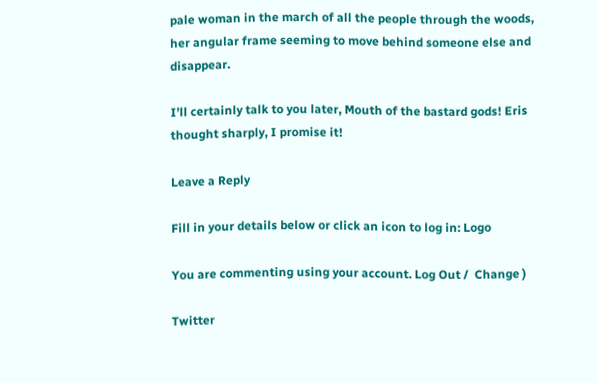pale woman in the march of all the people through the woods, her angular frame seeming to move behind someone else and disappear.

I’ll certainly talk to you later, Mouth of the bastard gods! Eris thought sharply, I promise it!

Leave a Reply

Fill in your details below or click an icon to log in: Logo

You are commenting using your account. Log Out /  Change )

Twitter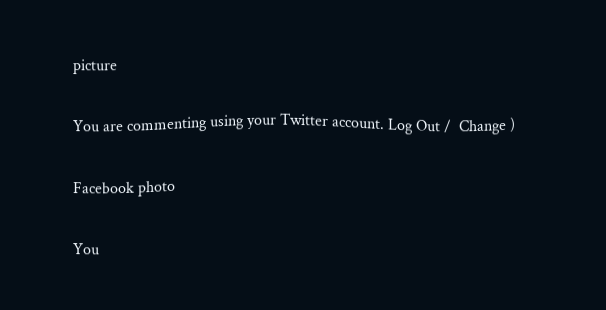picture

You are commenting using your Twitter account. Log Out /  Change )

Facebook photo

You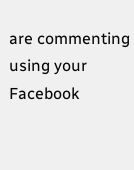are commenting using your Facebook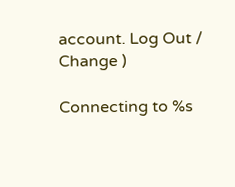account. Log Out /  Change )

Connecting to %s